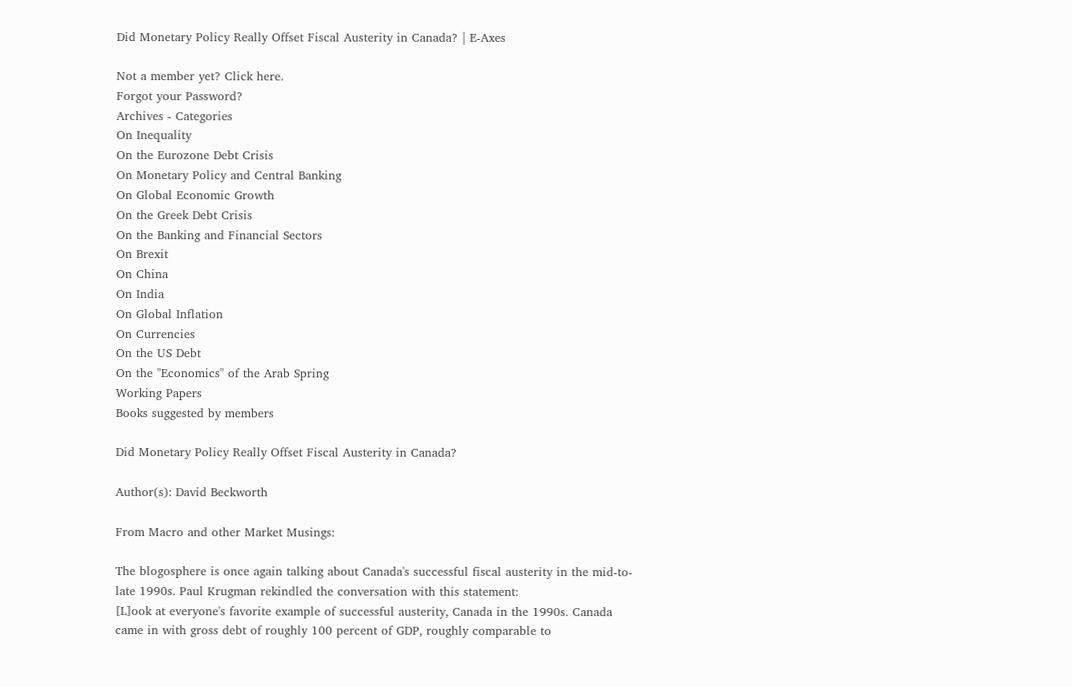Did Monetary Policy Really Offset Fiscal Austerity in Canada? | E-Axes

Not a member yet? Click here.
Forgot your Password?
Archives - Categories
On Inequality
On the Eurozone Debt Crisis
On Monetary Policy and Central Banking
On Global Economic Growth
On the Greek Debt Crisis
On the Banking and Financial Sectors
On Brexit
On China
On India
On Global Inflation
On Currencies
On the US Debt
On the "Economics" of the Arab Spring
Working Papers
Books suggested by members

Did Monetary Policy Really Offset Fiscal Austerity in Canada?

Author(s): David Beckworth

From Macro and other Market Musings:

The blogosphere is once again talking about Canada's successful fiscal austerity in the mid-to-late 1990s. Paul Krugman rekindled the conversation with this statement:
[L]ook at everyone's favorite example of successful austerity, Canada in the 1990s. Canada came in with gross debt of roughly 100 percent of GDP, roughly comparable to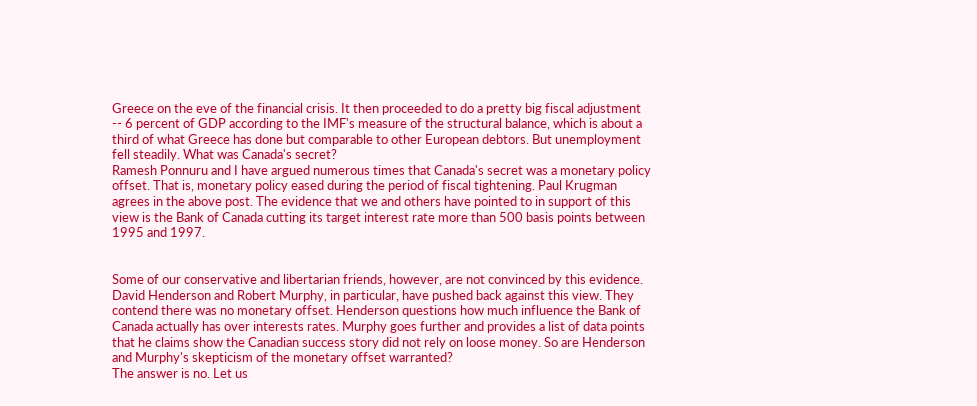Greece on the eve of the financial crisis. It then proceeded to do a pretty big fiscal adjustment -- 6 percent of GDP according to the IMF's measure of the structural balance, which is about a third of what Greece has done but comparable to other European debtors. But unemployment fell steadily. What was Canada's secret?
Ramesh Ponnuru and I have argued numerous times that Canada's secret was a monetary policy offset. That is, monetary policy eased during the period of fiscal tightening. Paul Krugman agrees in the above post. The evidence that we and others have pointed to in support of this view is the Bank of Canada cutting its target interest rate more than 500 basis points between 1995 and 1997.


Some of our conservative and libertarian friends, however, are not convinced by this evidence. David Henderson and Robert Murphy, in particular, have pushed back against this view. They contend there was no monetary offset. Henderson questions how much influence the Bank of Canada actually has over interests rates. Murphy goes further and provides a list of data points that he claims show the Canadian success story did not rely on loose money. So are Henderson and Murphy's skepticism of the monetary offset warranted?
The answer is no. Let us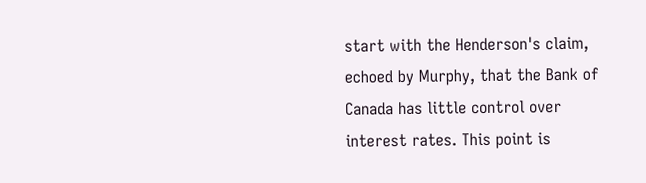start with the Henderson's claim, echoed by Murphy, that the Bank of Canada has little control over interest rates. This point is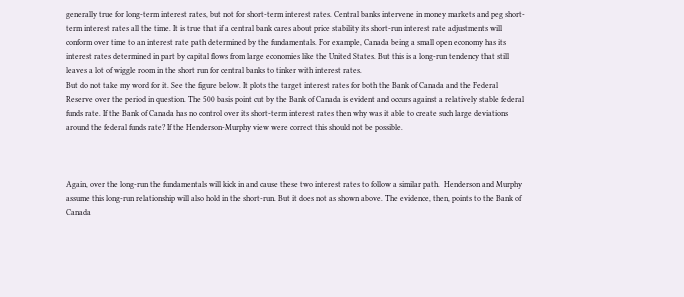generally true for long-term interest rates, but not for short-term interest rates. Central banks intervene in money markets and peg short-term interest rates all the time. It is true that if a central bank cares about price stability its short-run interest rate adjustments will conform over time to an interest rate path determined by the fundamentals. For example, Canada being a small open economy has its interest rates determined in part by capital flows from large economies like the United States. But this is a long-run tendency that still leaves a lot of wiggle room in the short run for central banks to tinker with interest rates.
But do not take my word for it. See the figure below. It plots the target interest rates for both the Bank of Canada and the Federal Reserve over the period in question. The 500 basis point cut by the Bank of Canada is evident and occurs against a relatively stable federal funds rate. If the Bank of Canada has no control over its short-term interest rates then why was it able to create such large deviations around the federal funds rate? If the Henderson-Murphy view were correct this should not be possible.



Again, over the long-run the fundamentals will kick in and cause these two interest rates to follow a similar path.  Henderson and Murphy assume this long-run relationship will also hold in the short-run. But it does not as shown above. The evidence, then, points to the Bank of Canada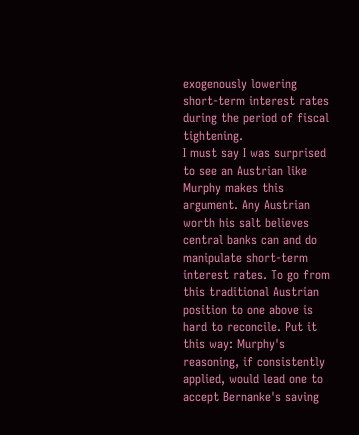exogenously lowering short-term interest rates during the period of fiscal tightening.
I must say I was surprised to see an Austrian like Murphy makes this argument. Any Austrian worth his salt believes central banks can and do manipulate short-term interest rates. To go from this traditional Austrian position to one above is hard to reconcile. Put it this way: Murphy's reasoning, if consistently applied, would lead one to accept Bernanke's saving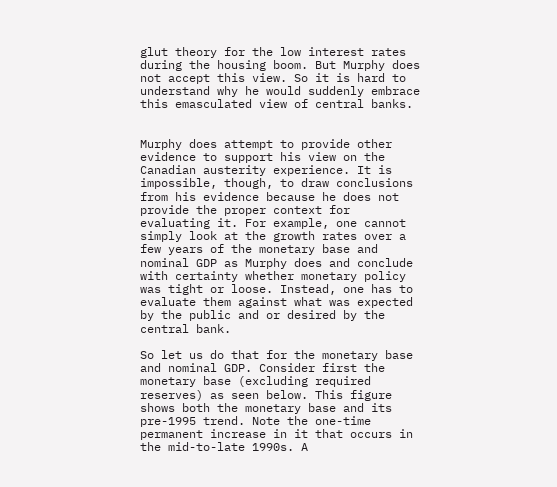glut theory for the low interest rates during the housing boom. But Murphy does not accept this view. So it is hard to understand why he would suddenly embrace this emasculated view of central banks.


Murphy does attempt to provide other evidence to support his view on the Canadian austerity experience. It is impossible, though, to draw conclusions from his evidence because he does not provide the proper context for evaluating it. For example, one cannot simply look at the growth rates over a few years of the monetary base and nominal GDP as Murphy does and conclude with certainty whether monetary policy was tight or loose. Instead, one has to evaluate them against what was expected by the public and or desired by the central bank.

So let us do that for the monetary base and nominal GDP. Consider first the monetary base (excluding required reserves) as seen below. This figure shows both the monetary base and its pre-1995 trend. Note the one-time permanent increase in it that occurs in the mid-to-late 1990s. A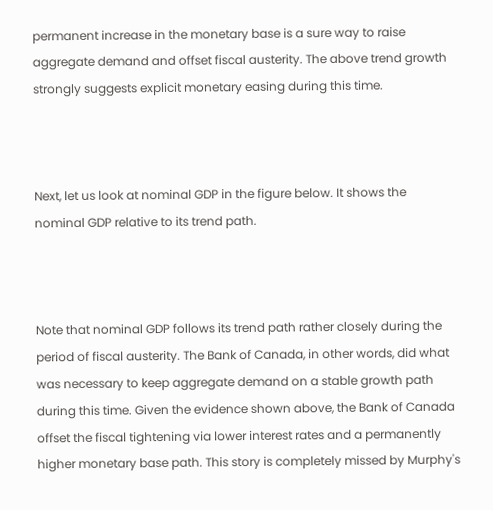permanent increase in the monetary base is a sure way to raise aggregate demand and offset fiscal austerity. The above trend growth strongly suggests explicit monetary easing during this time.



Next, let us look at nominal GDP in the figure below. It shows the nominal GDP relative to its trend path.



Note that nominal GDP follows its trend path rather closely during the period of fiscal austerity. The Bank of Canada, in other words, did what was necessary to keep aggregate demand on a stable growth path during this time. Given the evidence shown above, the Bank of Canada offset the fiscal tightening via lower interest rates and a permanently higher monetary base path. This story is completely missed by Murphy's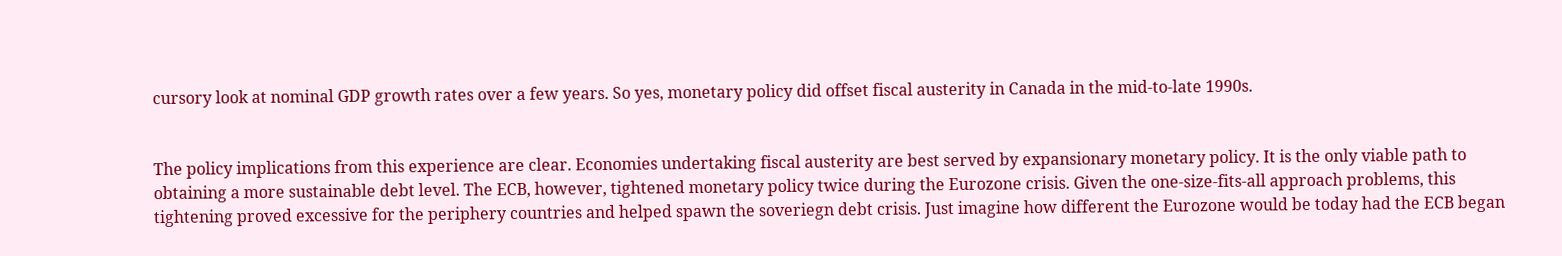cursory look at nominal GDP growth rates over a few years. So yes, monetary policy did offset fiscal austerity in Canada in the mid-to-late 1990s.


The policy implications from this experience are clear. Economies undertaking fiscal austerity are best served by expansionary monetary policy. It is the only viable path to obtaining a more sustainable debt level. The ECB, however, tightened monetary policy twice during the Eurozone crisis. Given the one-size-fits-all approach problems, this tightening proved excessive for the periphery countries and helped spawn the soveriegn debt crisis. Just imagine how different the Eurozone would be today had the ECB began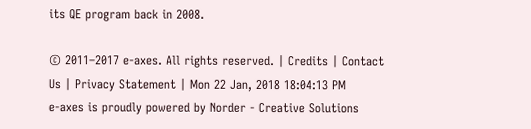its QE program back in 2008.

© 2011–2017 e-axes. All rights reserved. | Credits | Contact Us | Privacy Statement | Mon 22 Jan, 2018 18:04:13 PM
e-axes is proudly powered by Norder - Creative Solutions